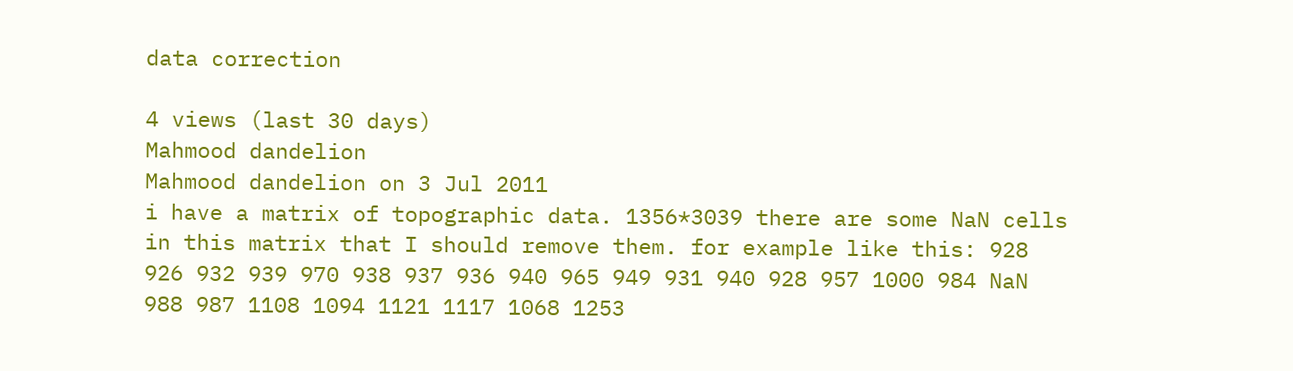data correction

4 views (last 30 days)
Mahmood dandelion
Mahmood dandelion on 3 Jul 2011
i have a matrix of topographic data. 1356*3039 there are some NaN cells in this matrix that I should remove them. for example like this: 928 926 932 939 970 938 937 936 940 965 949 931 940 928 957 1000 984 NaN 988 987 1108 1094 1121 1117 1068 1253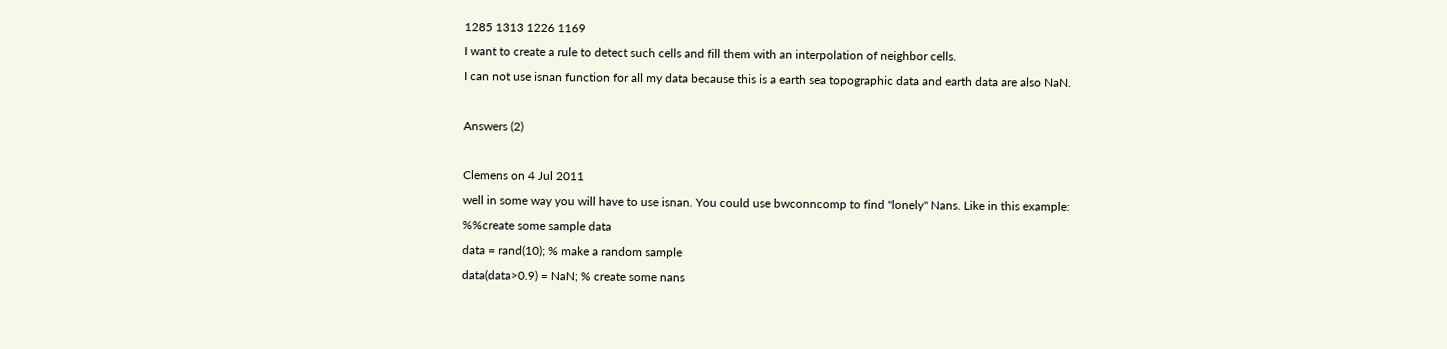1285 1313 1226 1169
I want to create a rule to detect such cells and fill them with an interpolation of neighbor cells.
I can not use isnan function for all my data because this is a earth sea topographic data and earth data are also NaN.

Answers (2)

Clemens on 4 Jul 2011
well in some way you will have to use isnan. You could use bwconncomp to find "lonely" Nans. Like in this example:
%%create some sample data
data = rand(10); % make a random sample
data(data>0.9) = NaN; % create some nans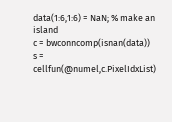data(1:6,1:6) = NaN; % make an island
c = bwconncomp(isnan(data))
s = cellfun(@numel,c.PixelIdxList)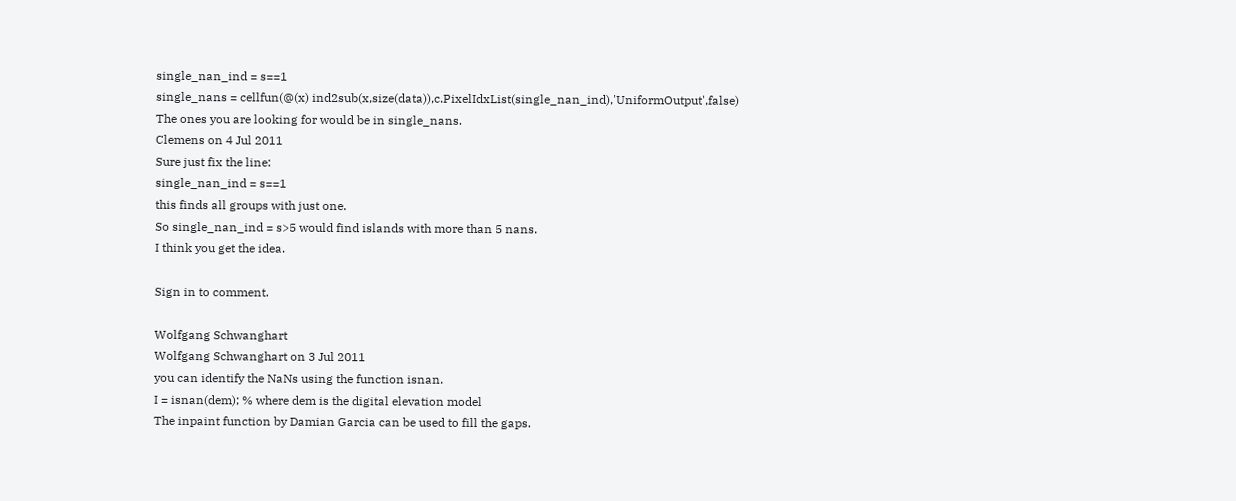single_nan_ind = s==1
single_nans = cellfun(@(x) ind2sub(x,size(data)),c.PixelIdxList(single_nan_ind),'UniformOutput',false)
The ones you are looking for would be in single_nans.
Clemens on 4 Jul 2011
Sure just fix the line:
single_nan_ind = s==1
this finds all groups with just one.
So single_nan_ind = s>5 would find islands with more than 5 nans.
I think you get the idea.

Sign in to comment.

Wolfgang Schwanghart
Wolfgang Schwanghart on 3 Jul 2011
you can identify the NaNs using the function isnan.
I = isnan(dem); % where dem is the digital elevation model
The inpaint function by Damian Garcia can be used to fill the gaps.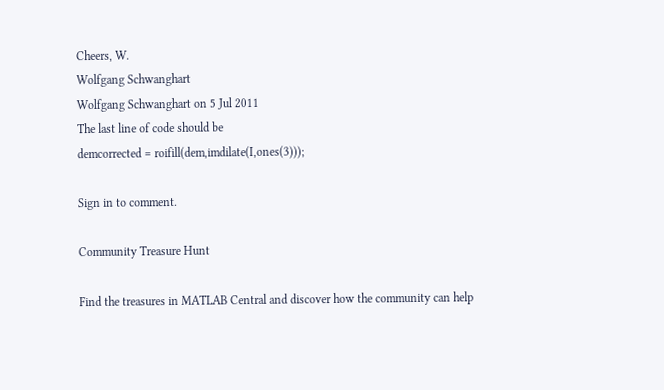Cheers, W.
Wolfgang Schwanghart
Wolfgang Schwanghart on 5 Jul 2011
The last line of code should be
demcorrected = roifill(dem,imdilate(I,ones(3)));

Sign in to comment.

Community Treasure Hunt

Find the treasures in MATLAB Central and discover how the community can help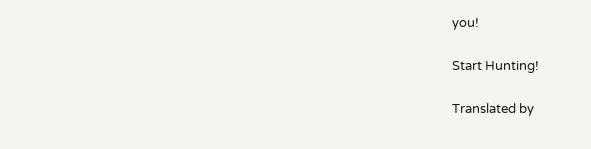you!

Start Hunting!

Translated by